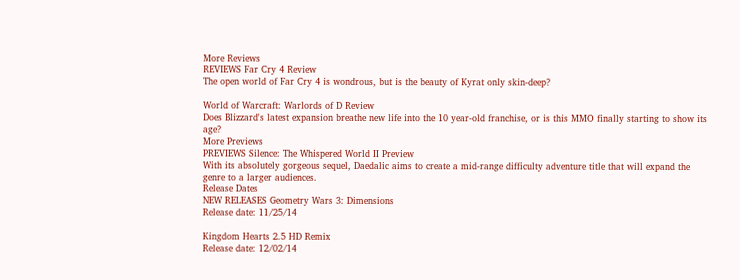More Reviews
REVIEWS Far Cry 4 Review
The open world of Far Cry 4 is wondrous, but is the beauty of Kyrat only skin-deep?

World of Warcraft: Warlords of D Review
Does Blizzard's latest expansion breathe new life into the 10 year-old franchise, or is this MMO finally starting to show its age?
More Previews
PREVIEWS Silence: The Whispered World II Preview
With its absolutely gorgeous sequel, Daedalic aims to create a mid-range difficulty adventure title that will expand the genre to a larger audiences.
Release Dates
NEW RELEASES Geometry Wars 3: Dimensions
Release date: 11/25/14

Kingdom Hearts 2.5 HD Remix
Release date: 12/02/14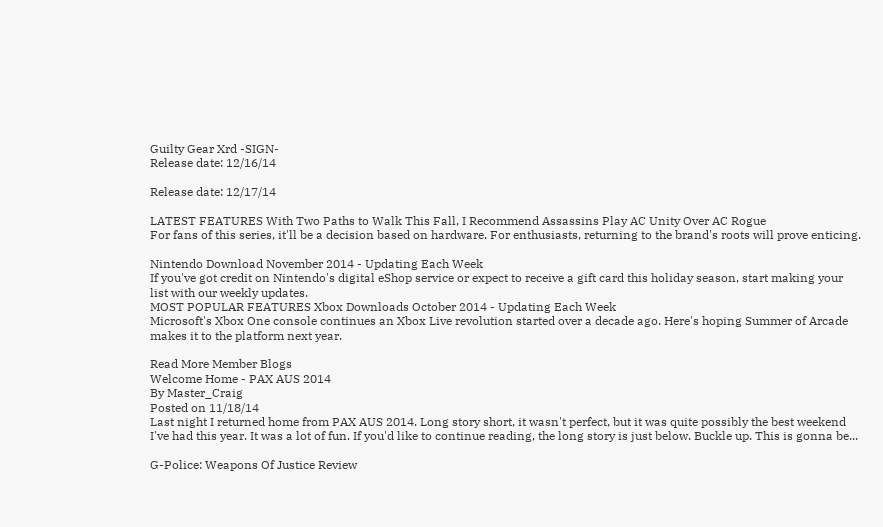Guilty Gear Xrd -SIGN-
Release date: 12/16/14

Release date: 12/17/14

LATEST FEATURES With Two Paths to Walk This Fall, I Recommend Assassins Play AC Unity Over AC Rogue
For fans of this series, it'll be a decision based on hardware. For enthusiasts, returning to the brand's roots will prove enticing.

Nintendo Download November 2014 - Updating Each Week
If you've got credit on Nintendo's digital eShop service or expect to receive a gift card this holiday season, start making your list with our weekly updates.
MOST POPULAR FEATURES Xbox Downloads October 2014 - Updating Each Week
Microsoft's Xbox One console continues an Xbox Live revolution started over a decade ago. Here's hoping Summer of Arcade makes it to the platform next year.

Read More Member Blogs
Welcome Home - PAX AUS 2014
By Master_Craig
Posted on 11/18/14
Last night I returned home from PAX AUS 2014. Long story short, it wasn't perfect, but it was quite possibly the best weekend I've had this year. It was a lot of fun. If you'd like to continue reading, the long story is just below. Buckle up. This is gonna be...

G-Police: Weapons Of Justice Review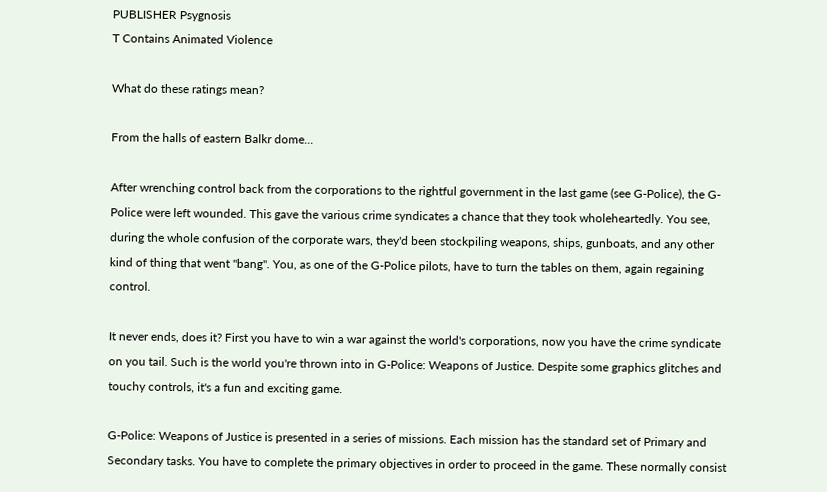PUBLISHER Psygnosis
T Contains Animated Violence

What do these ratings mean?

From the halls of eastern Balkr dome...

After wrenching control back from the corporations to the rightful government in the last game (see G-Police), the G-Police were left wounded. This gave the various crime syndicates a chance that they took wholeheartedly. You see, during the whole confusion of the corporate wars, they'd been stockpiling weapons, ships, gunboats, and any other kind of thing that went "bang". You, as one of the G-Police pilots, have to turn the tables on them, again regaining control.

It never ends, does it? First you have to win a war against the world's corporations, now you have the crime syndicate on you tail. Such is the world you're thrown into in G-Police: Weapons of Justice. Despite some graphics glitches and touchy controls, it's a fun and exciting game.

G-Police: Weapons of Justice is presented in a series of missions. Each mission has the standard set of Primary and Secondary tasks. You have to complete the primary objectives in order to proceed in the game. These normally consist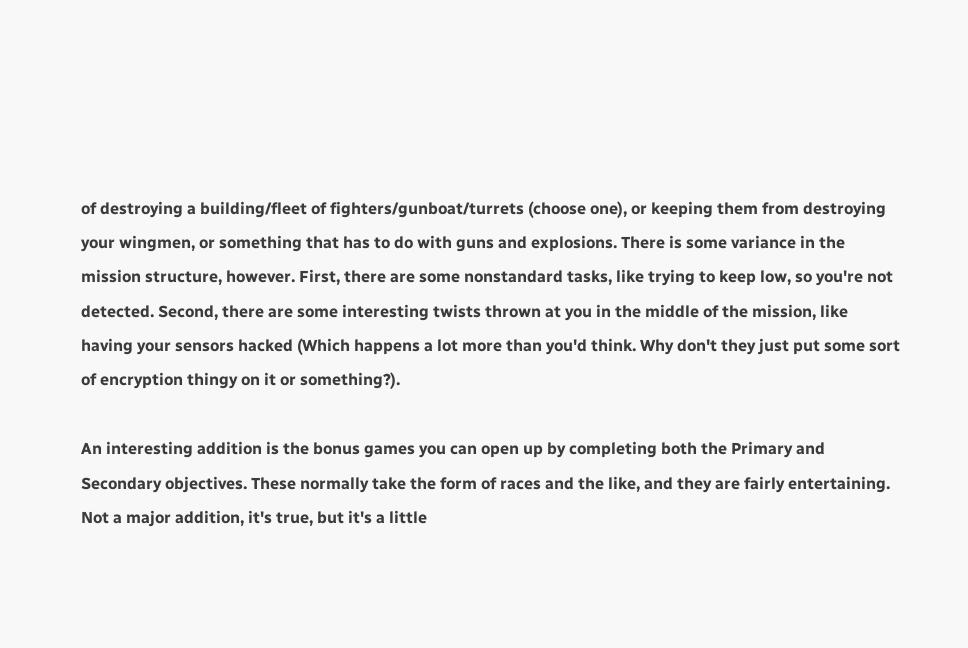of destroying a building/fleet of fighters/gunboat/turrets (choose one), or keeping them from destroying your wingmen, or something that has to do with guns and explosions. There is some variance in the mission structure, however. First, there are some nonstandard tasks, like trying to keep low, so you're not detected. Second, there are some interesting twists thrown at you in the middle of the mission, like having your sensors hacked (Which happens a lot more than you'd think. Why don't they just put some sort of encryption thingy on it or something?).

An interesting addition is the bonus games you can open up by completing both the Primary and Secondary objectives. These normally take the form of races and the like, and they are fairly entertaining. Not a major addition, it's true, but it's a little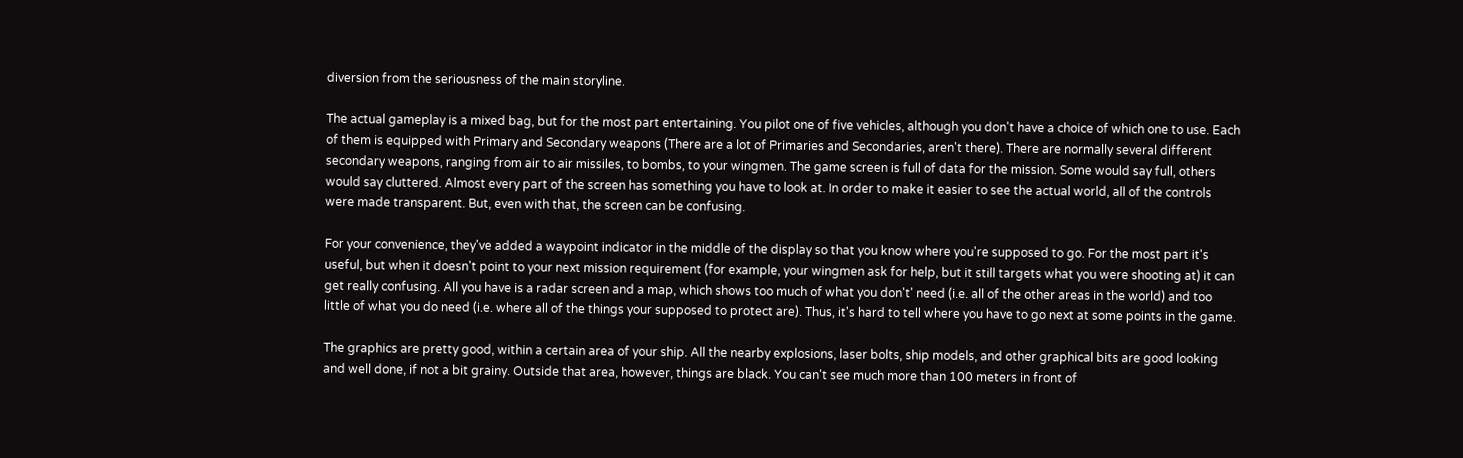diversion from the seriousness of the main storyline.

The actual gameplay is a mixed bag, but for the most part entertaining. You pilot one of five vehicles, although you don't have a choice of which one to use. Each of them is equipped with Primary and Secondary weapons (There are a lot of Primaries and Secondaries, aren't there). There are normally several different secondary weapons, ranging from air to air missiles, to bombs, to your wingmen. The game screen is full of data for the mission. Some would say full, others would say cluttered. Almost every part of the screen has something you have to look at. In order to make it easier to see the actual world, all of the controls were made transparent. But, even with that, the screen can be confusing.

For your convenience, they've added a waypoint indicator in the middle of the display so that you know where you're supposed to go. For the most part it's useful, but when it doesn't point to your next mission requirement (for example, your wingmen ask for help, but it still targets what you were shooting at) it can get really confusing. All you have is a radar screen and a map, which shows too much of what you don't' need (i.e. all of the other areas in the world) and too little of what you do need (i.e. where all of the things your supposed to protect are). Thus, it's hard to tell where you have to go next at some points in the game.

The graphics are pretty good, within a certain area of your ship. All the nearby explosions, laser bolts, ship models, and other graphical bits are good looking and well done, if not a bit grainy. Outside that area, however, things are black. You can't see much more than 100 meters in front of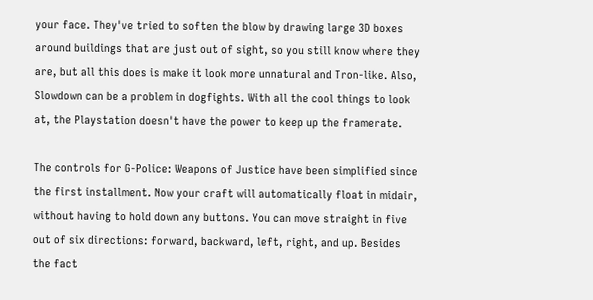your face. They've tried to soften the blow by drawing large 3D boxes around buildings that are just out of sight, so you still know where they are, but all this does is make it look more unnatural and Tron-like. Also, Slowdown can be a problem in dogfights. With all the cool things to look at, the Playstation doesn't have the power to keep up the framerate.

The controls for G-Police: Weapons of Justice have been simplified since the first installment. Now your craft will automatically float in midair, without having to hold down any buttons. You can move straight in five out of six directions: forward, backward, left, right, and up. Besides the fact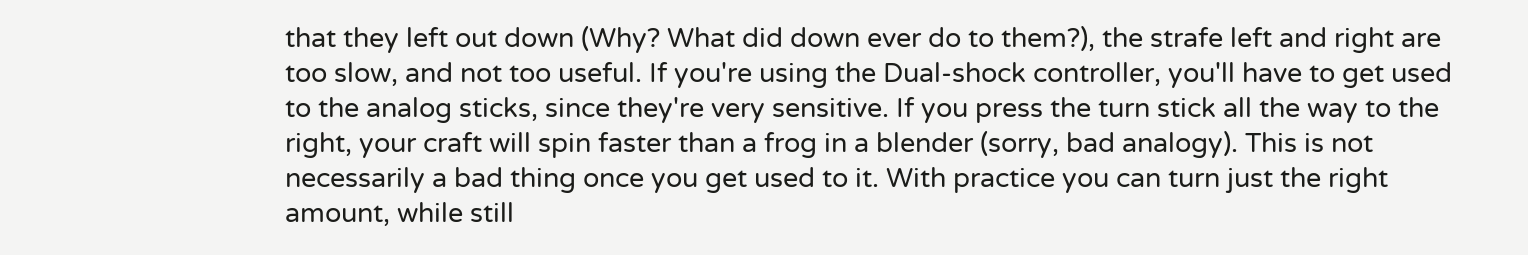that they left out down (Why? What did down ever do to them?), the strafe left and right are too slow, and not too useful. If you're using the Dual-shock controller, you'll have to get used to the analog sticks, since they're very sensitive. If you press the turn stick all the way to the right, your craft will spin faster than a frog in a blender (sorry, bad analogy). This is not necessarily a bad thing once you get used to it. With practice you can turn just the right amount, while still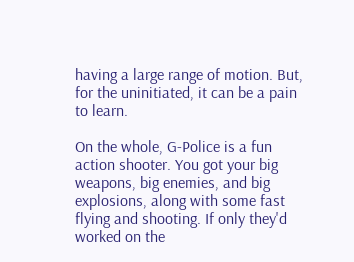having a large range of motion. But, for the uninitiated, it can be a pain to learn.

On the whole, G-Police is a fun action shooter. You got your big weapons, big enemies, and big explosions, along with some fast flying and shooting. If only they'd worked on the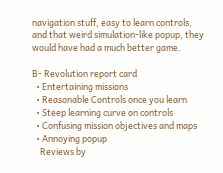navigation stuff, easy to learn controls, and that weird simulation-like popup, they would have had a much better game.

B- Revolution report card
  • Entertaining missions
  • Reasonable Controls once you learn
  • Steep learning curve on controls
  • Confusing mission objectives and maps
  • Annoying popup
    Reviews by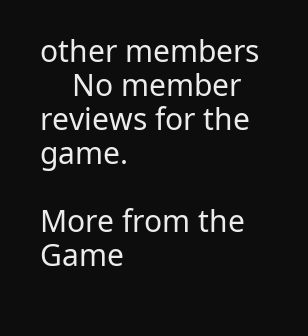other members
    No member reviews for the game.

More from the Game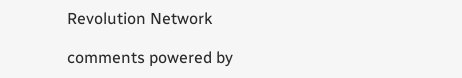Revolution Network

comments powered by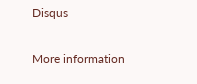Disqus


More information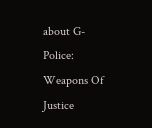about G-Police: Weapons Of Justice